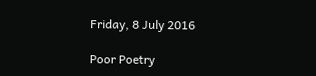Friday, 8 July 2016

Poor Poetry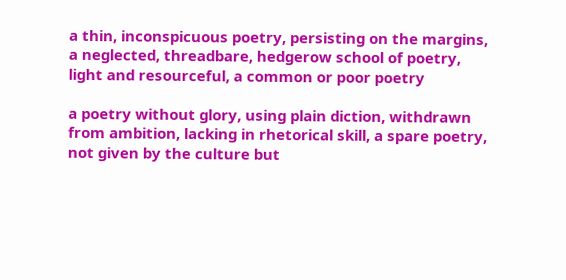a thin, inconspicuous poetry, persisting on the margins,
a neglected, threadbare, hedgerow school of poetry,
light and resourceful, a common or poor poetry

a poetry without glory, using plain diction, withdrawn
from ambition, lacking in rhetorical skill, a spare poetry,
not given by the culture but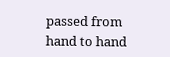passed from hand to hand